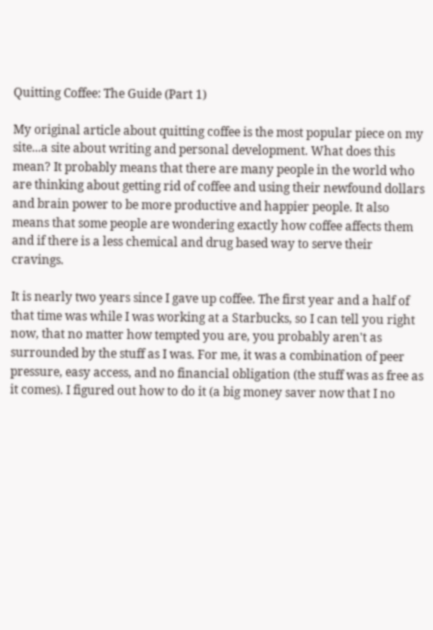Quitting Coffee: The Guide (Part 1)

My original article about quitting coffee is the most popular piece on my site...a site about writing and personal development. What does this mean? It probably means that there are many people in the world who are thinking about getting rid of coffee and using their newfound dollars and brain power to be more productive and happier people. It also means that some people are wondering exactly how coffee affects them and if there is a less chemical and drug based way to serve their cravings.

It is nearly two years since I gave up coffee. The first year and a half of that time was while I was working at a Starbucks, so I can tell you right now, that no matter how tempted you are, you probably aren't as surrounded by the stuff as I was. For me, it was a combination of peer pressure, easy access, and no financial obligation (the stuff was as free as it comes). I figured out how to do it (a big money saver now that I no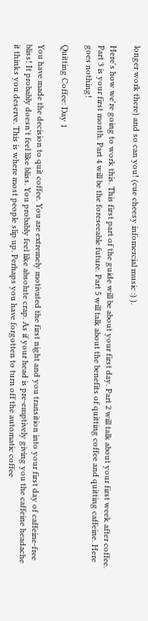longer work there) and so can you! (cue cheesy infomercial music :) ).

Here's how we're going to work this. This first part of the guide will be about your first day. Part 2 will talk about your first week after coffee. Part 3 is your first month. Part 4 will be the foreseeable future. Part 5 will talk about the benefits of quitting coffee and quitting caffeine. Here goes nothing!

Quitting Coffee: Day 1

You have made the decision to quit coffee. You are extremely motivated the first night and you transition into your first day of caffeine-free bliss! It probably doesn't feel like bliss. You probably feel like absolute crap. As if your head is pre-emptively giving you the caffeine headache it thinks you deserve. This is where most people slip up. Perhaps you have forgotten to turn off the automatic coffee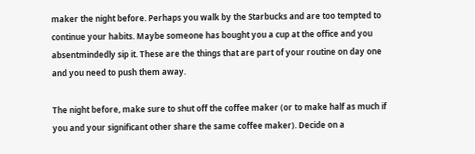maker the night before. Perhaps you walk by the Starbucks and are too tempted to continue your habits. Maybe someone has bought you a cup at the office and you absentmindedly sip it. These are the things that are part of your routine on day one and you need to push them away.

The night before, make sure to shut off the coffee maker (or to make half as much if you and your significant other share the same coffee maker). Decide on a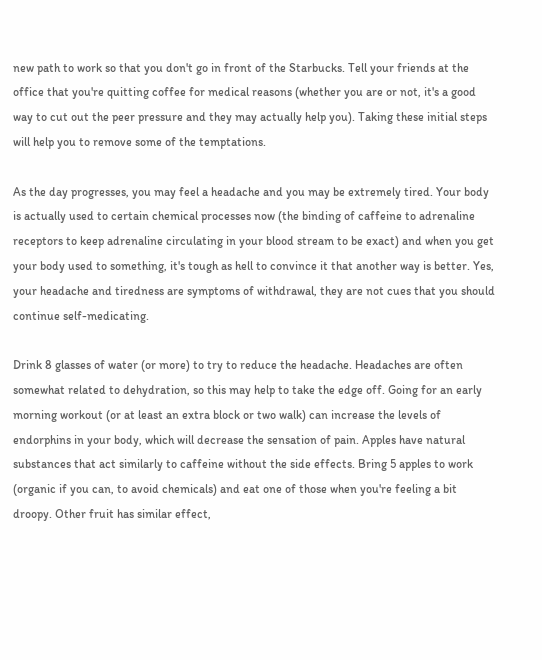new path to work so that you don't go in front of the Starbucks. Tell your friends at the office that you're quitting coffee for medical reasons (whether you are or not, it's a good way to cut out the peer pressure and they may actually help you). Taking these initial steps will help you to remove some of the temptations.

As the day progresses, you may feel a headache and you may be extremely tired. Your body is actually used to certain chemical processes now (the binding of caffeine to adrenaline receptors to keep adrenaline circulating in your blood stream to be exact) and when you get your body used to something, it's tough as hell to convince it that another way is better. Yes, your headache and tiredness are symptoms of withdrawal, they are not cues that you should continue self-medicating.

Drink 8 glasses of water (or more) to try to reduce the headache. Headaches are often somewhat related to dehydration, so this may help to take the edge off. Going for an early morning workout (or at least an extra block or two walk) can increase the levels of endorphins in your body, which will decrease the sensation of pain. Apples have natural substances that act similarly to caffeine without the side effects. Bring 5 apples to work (organic if you can, to avoid chemicals) and eat one of those when you're feeling a bit droopy. Other fruit has similar effect,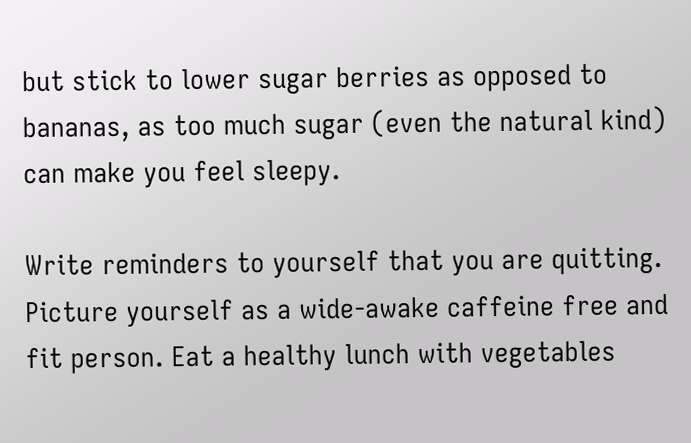but stick to lower sugar berries as opposed to bananas, as too much sugar (even the natural kind) can make you feel sleepy.

Write reminders to yourself that you are quitting. Picture yourself as a wide-awake caffeine free and fit person. Eat a healthy lunch with vegetables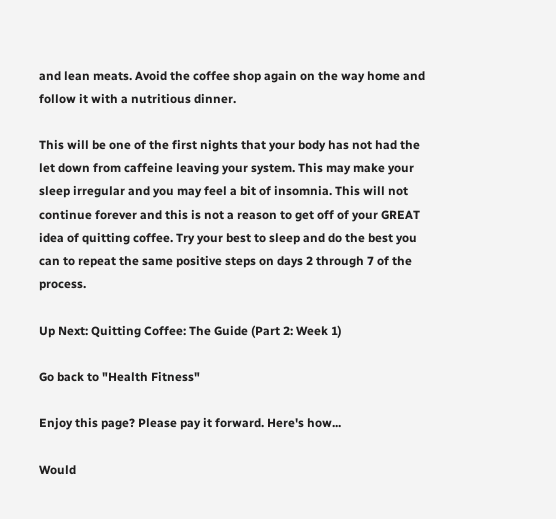and lean meats. Avoid the coffee shop again on the way home and follow it with a nutritious dinner.

This will be one of the first nights that your body has not had the let down from caffeine leaving your system. This may make your sleep irregular and you may feel a bit of insomnia. This will not continue forever and this is not a reason to get off of your GREAT idea of quitting coffee. Try your best to sleep and do the best you can to repeat the same positive steps on days 2 through 7 of the process.

Up Next: Quitting Coffee: The Guide (Part 2: Week 1)

Go back to "Health Fitness"

Enjoy this page? Please pay it forward. Here's how...

Would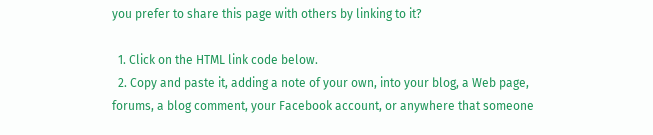you prefer to share this page with others by linking to it?

  1. Click on the HTML link code below.
  2. Copy and paste it, adding a note of your own, into your blog, a Web page, forums, a blog comment, your Facebook account, or anywhere that someone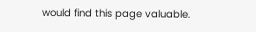would find this page valuable.